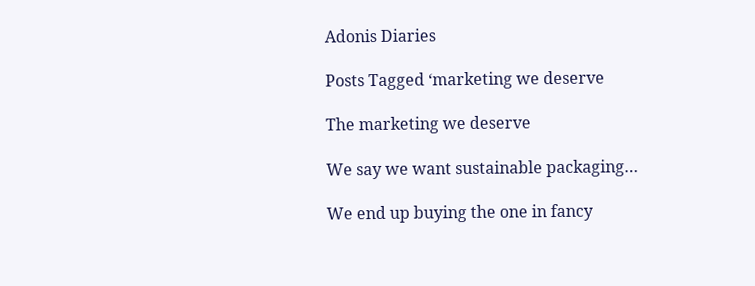Adonis Diaries

Posts Tagged ‘marketing we deserve

The marketing we deserve

We say we want sustainable packaging…

We end up buying the one in fancy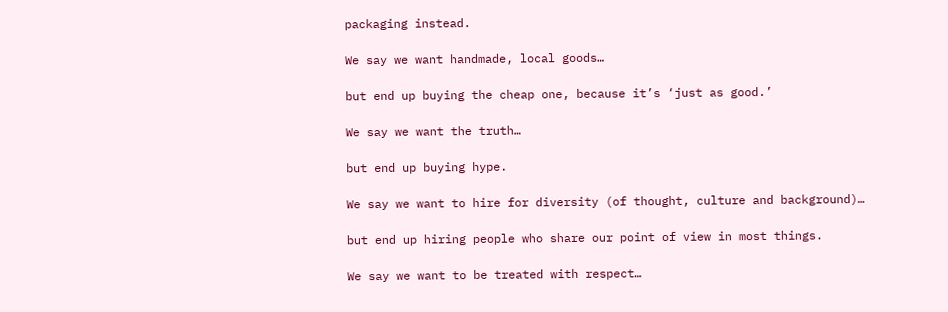packaging instead.

We say we want handmade, local goods…

but end up buying the cheap one, because it’s ‘just as good.’

We say we want the truth…

but end up buying hype.

We say we want to hire for diversity (of thought, culture and background)…

but end up hiring people who share our point of view in most things.

We say we want to be treated with respect…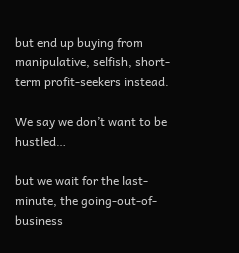but end up buying from manipulative, selfish, short-term profit-seekers instead.

We say we don’t want to be hustled…

but we wait for the last-minute, the going-out-of-business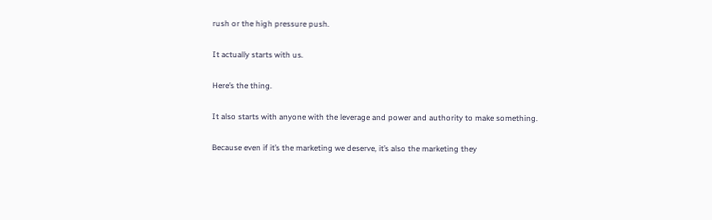rush or the high pressure push.

It actually starts with us.

Here’s the thing.

It also starts with anyone with the leverage and power and authority to make something.

Because even if it’s the marketing we deserve, it’s also the marketing they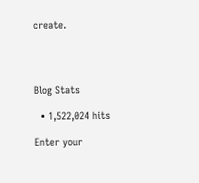create.




Blog Stats

  • 1,522,024 hits

Enter your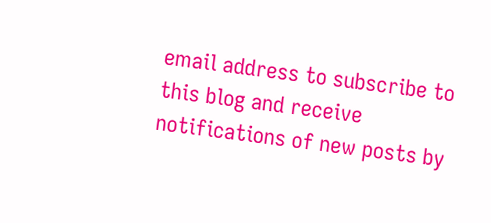email address to subscribe to this blog and receive notifications of new posts by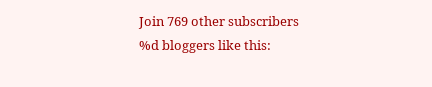Join 769 other subscribers
%d bloggers like this: